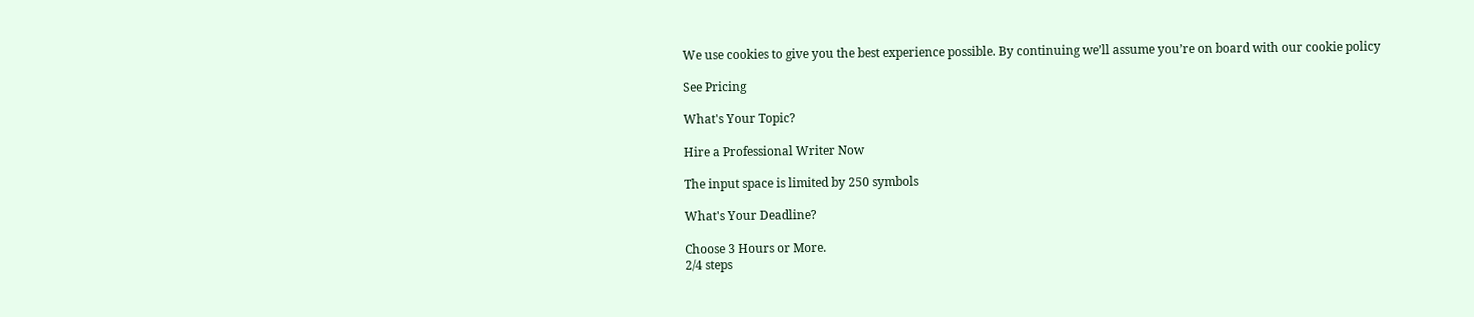We use cookies to give you the best experience possible. By continuing we’ll assume you’re on board with our cookie policy

See Pricing

What's Your Topic?

Hire a Professional Writer Now

The input space is limited by 250 symbols

What's Your Deadline?

Choose 3 Hours or More.
2/4 steps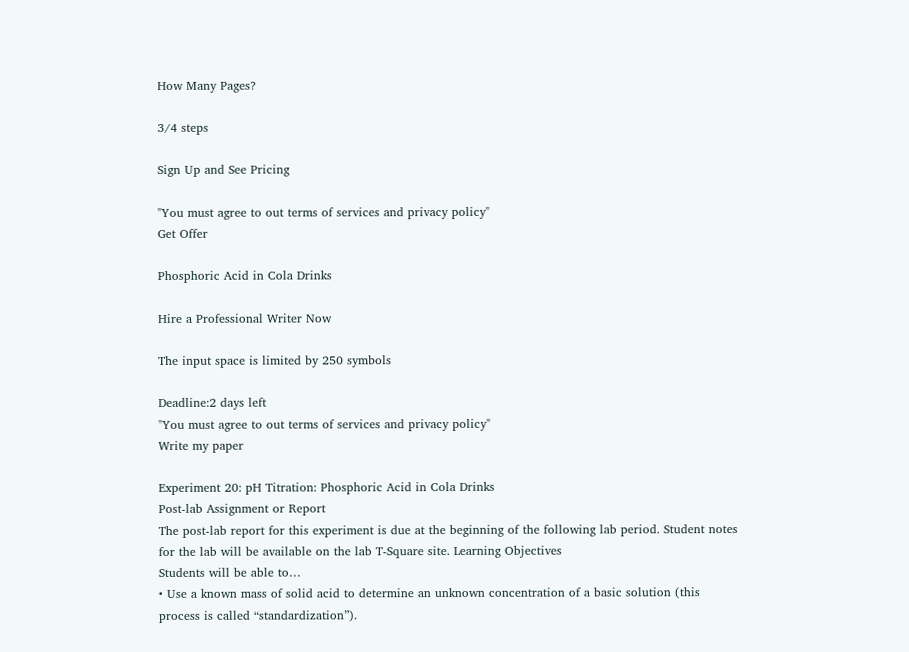How Many Pages?

3/4 steps

Sign Up and See Pricing

"You must agree to out terms of services and privacy policy"
Get Offer

Phosphoric Acid in Cola Drinks

Hire a Professional Writer Now

The input space is limited by 250 symbols

Deadline:2 days left
"You must agree to out terms of services and privacy policy"
Write my paper

Experiment 20: pH Titration: Phosphoric Acid in Cola Drinks
Post-lab Assignment or Report
The post-lab report for this experiment is due at the beginning of the following lab period. Student notes for the lab will be available on the lab T-Square site. Learning Objectives
Students will be able to…
• Use a known mass of solid acid to determine an unknown concentration of a basic solution (this process is called “standardization”).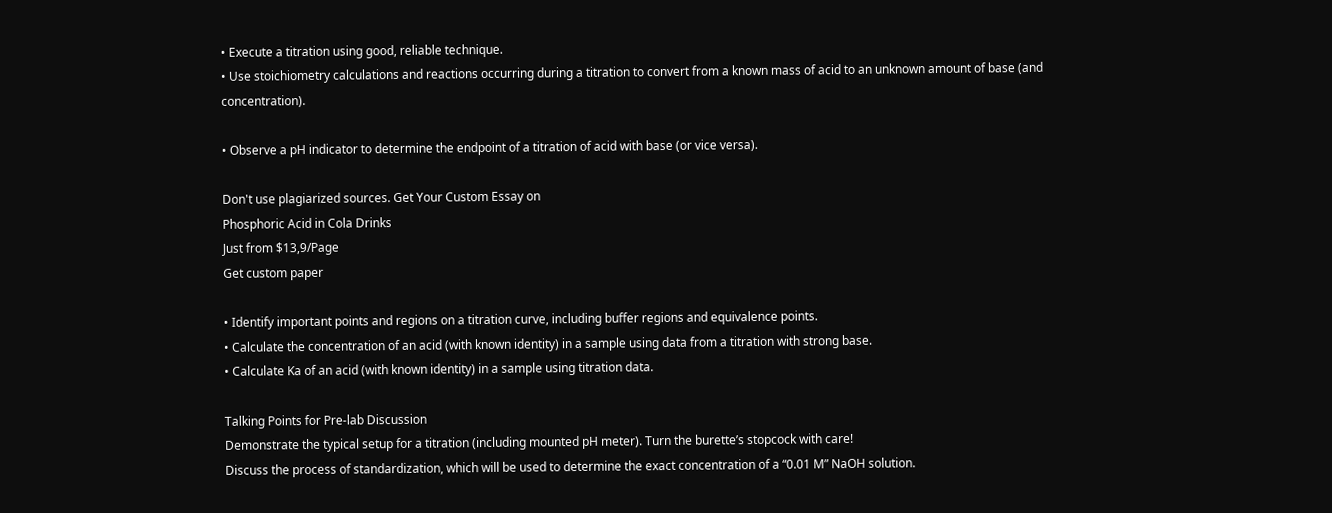• Execute a titration using good, reliable technique.
• Use stoichiometry calculations and reactions occurring during a titration to convert from a known mass of acid to an unknown amount of base (and concentration).

• Observe a pH indicator to determine the endpoint of a titration of acid with base (or vice versa).

Don't use plagiarized sources. Get Your Custom Essay on
Phosphoric Acid in Cola Drinks
Just from $13,9/Page
Get custom paper

• Identify important points and regions on a titration curve, including buffer regions and equivalence points.
• Calculate the concentration of an acid (with known identity) in a sample using data from a titration with strong base.
• Calculate Ka of an acid (with known identity) in a sample using titration data.

Talking Points for Pre-lab Discussion
Demonstrate the typical setup for a titration (including mounted pH meter). Turn the burette’s stopcock with care!
Discuss the process of standardization, which will be used to determine the exact concentration of a “0.01 M” NaOH solution.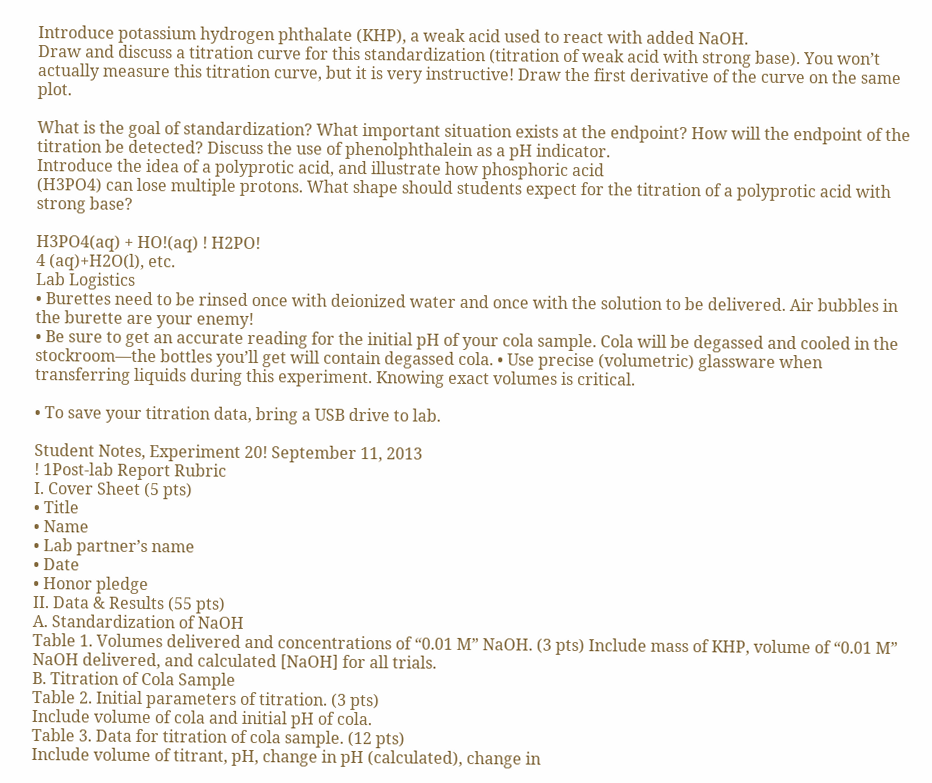Introduce potassium hydrogen phthalate (KHP), a weak acid used to react with added NaOH.
Draw and discuss a titration curve for this standardization (titration of weak acid with strong base). You won’t actually measure this titration curve, but it is very instructive! Draw the first derivative of the curve on the same plot.

What is the goal of standardization? What important situation exists at the endpoint? How will the endpoint of the titration be detected? Discuss the use of phenolphthalein as a pH indicator.
Introduce the idea of a polyprotic acid, and illustrate how phosphoric acid
(H3PO4) can lose multiple protons. What shape should students expect for the titration of a polyprotic acid with strong base?

H3PO4(aq) + HO!(aq) ! H2PO!
4 (aq)+H2O(l), etc.
Lab Logistics
• Burettes need to be rinsed once with deionized water and once with the solution to be delivered. Air bubbles in the burette are your enemy!
• Be sure to get an accurate reading for the initial pH of your cola sample. Cola will be degassed and cooled in the stockroom—the bottles you’ll get will contain degassed cola. • Use precise (volumetric) glassware when transferring liquids during this experiment. Knowing exact volumes is critical.

• To save your titration data, bring a USB drive to lab.

Student Notes, Experiment 20! September 11, 2013
! 1Post-lab Report Rubric
I. Cover Sheet (5 pts)
• Title
• Name
• Lab partner’s name
• Date
• Honor pledge
II. Data & Results (55 pts)
A. Standardization of NaOH
Table 1. Volumes delivered and concentrations of “0.01 M” NaOH. (3 pts) Include mass of KHP, volume of “0.01 M” NaOH delivered, and calculated [NaOH] for all trials.
B. Titration of Cola Sample
Table 2. Initial parameters of titration. (3 pts)
Include volume of cola and initial pH of cola.
Table 3. Data for titration of cola sample. (12 pts)
Include volume of titrant, pH, change in pH (calculated), change in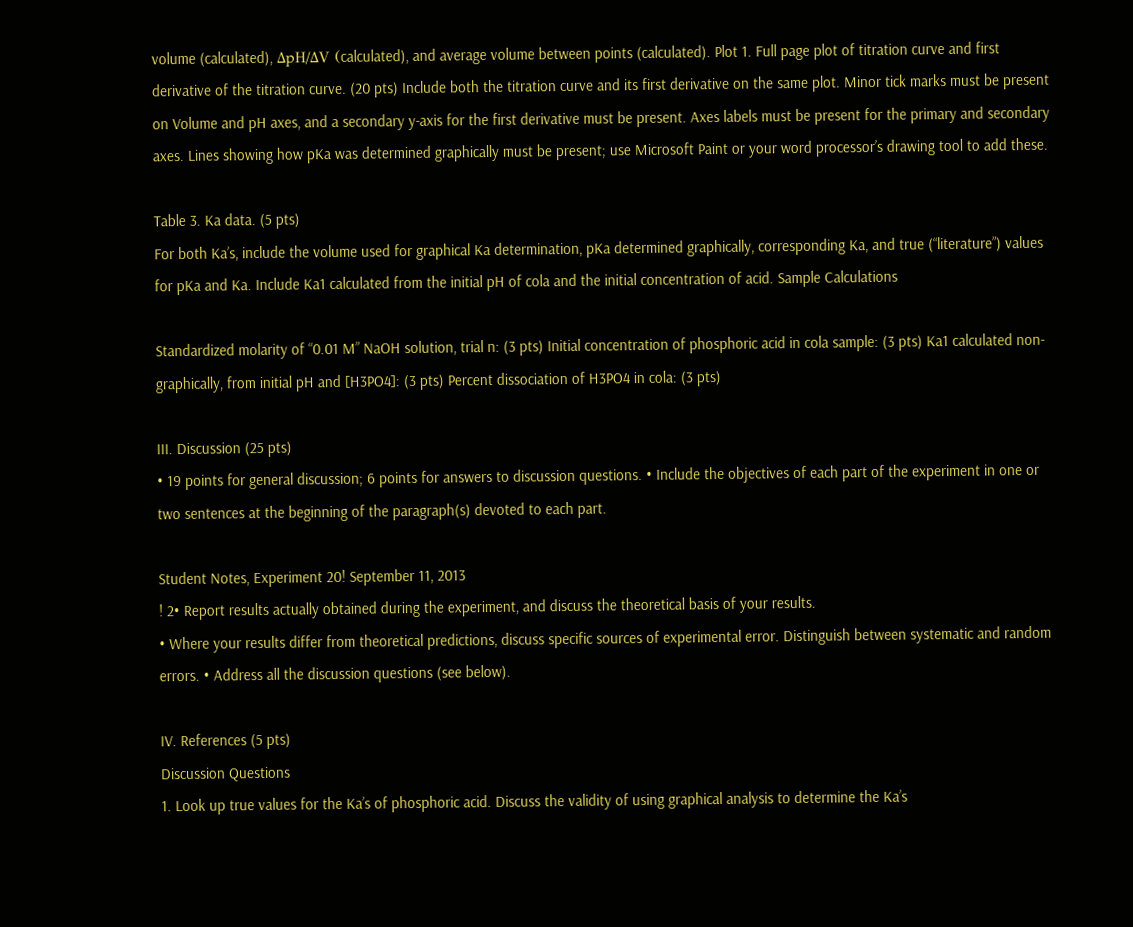volume (calculated), ΔpH/ΔV (calculated), and average volume between points (calculated). Plot 1. Full page plot of titration curve and first derivative of the titration curve. (20 pts) Include both the titration curve and its first derivative on the same plot. Minor tick marks must be present on Volume and pH axes, and a secondary y-axis for the first derivative must be present. Axes labels must be present for the primary and secondary axes. Lines showing how pKa was determined graphically must be present; use Microsoft Paint or your word processor’s drawing tool to add these.

Table 3. Ka data. (5 pts)
For both Ka’s, include the volume used for graphical Ka determination, pKa determined graphically, corresponding Ka, and true (“literature”) values for pKa and Ka. Include Ka1 calculated from the initial pH of cola and the initial concentration of acid. Sample Calculations

Standardized molarity of “0.01 M” NaOH solution, trial n: (3 pts) Initial concentration of phosphoric acid in cola sample: (3 pts) Ka1 calculated non-graphically, from initial pH and [H3PO4]: (3 pts) Percent dissociation of H3PO4 in cola: (3 pts)

III. Discussion (25 pts)
• 19 points for general discussion; 6 points for answers to discussion questions. • Include the objectives of each part of the experiment in one or two sentences at the beginning of the paragraph(s) devoted to each part.

Student Notes, Experiment 20! September 11, 2013
! 2• Report results actually obtained during the experiment, and discuss the theoretical basis of your results.
• Where your results differ from theoretical predictions, discuss specific sources of experimental error. Distinguish between systematic and random errors. • Address all the discussion questions (see below).

IV. References (5 pts)
Discussion Questions
1. Look up true values for the Ka’s of phosphoric acid. Discuss the validity of using graphical analysis to determine the Ka’s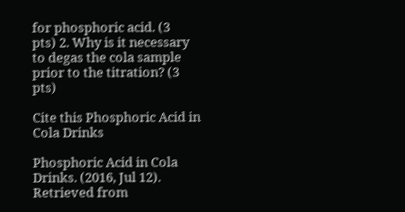for phosphoric acid. (3
pts) 2. Why is it necessary to degas the cola sample prior to the titration? (3 pts)

Cite this Phosphoric Acid in Cola Drinks

Phosphoric Acid in Cola Drinks. (2016, Jul 12). Retrieved from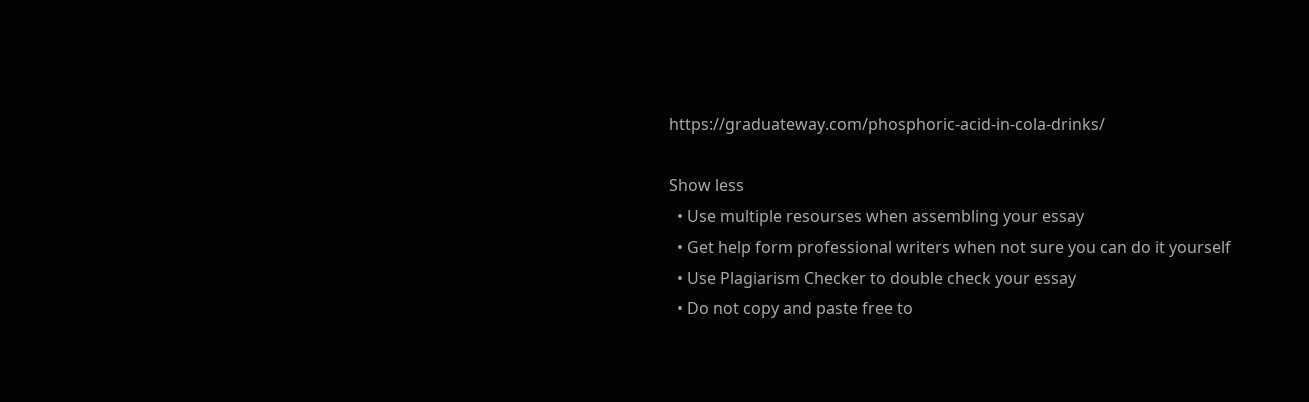https://graduateway.com/phosphoric-acid-in-cola-drinks/

Show less
  • Use multiple resourses when assembling your essay
  • Get help form professional writers when not sure you can do it yourself
  • Use Plagiarism Checker to double check your essay
  • Do not copy and paste free to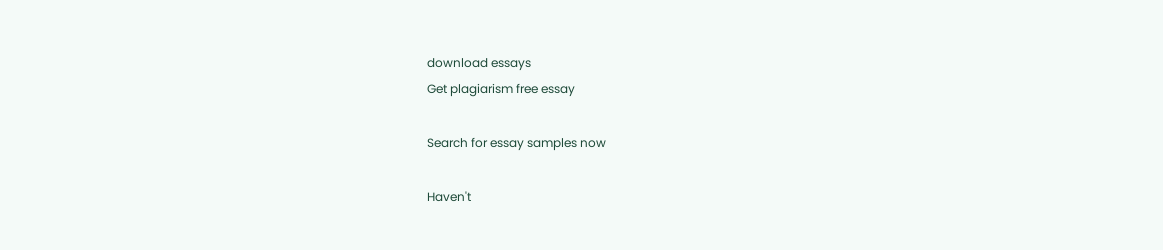download essays
Get plagiarism free essay

Search for essay samples now

Haven't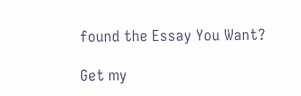found the Essay You Want?

Get my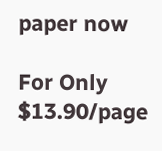paper now

For Only $13.90/page